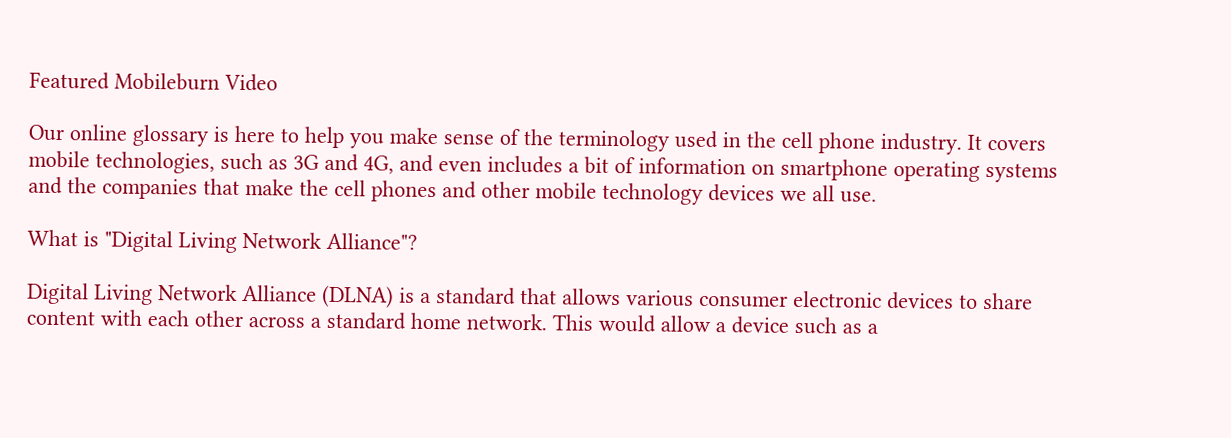Featured Mobileburn Video

Our online glossary is here to help you make sense of the terminology used in the cell phone industry. It covers mobile technologies, such as 3G and 4G, and even includes a bit of information on smartphone operating systems and the companies that make the cell phones and other mobile technology devices we all use.

What is "Digital Living Network Alliance"?

Digital Living Network Alliance (DLNA) is a standard that allows various consumer electronic devices to share content with each other across a standard home network. This would allow a device such as a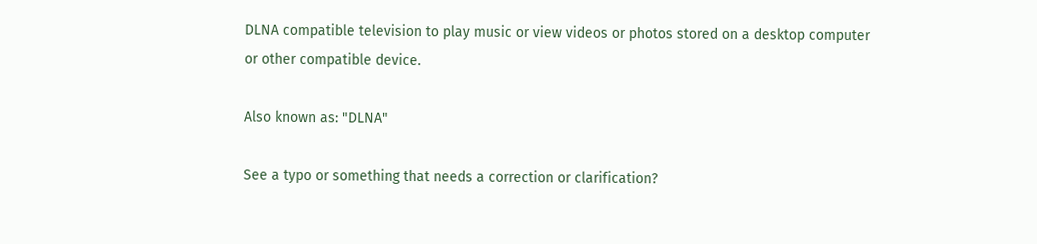DLNA compatible television to play music or view videos or photos stored on a desktop computer or other compatible device.

Also known as: "DLNA"

See a typo or something that needs a correction or clarification?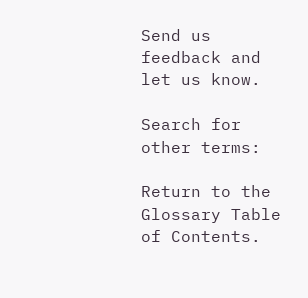Send us feedback and let us know.

Search for other terms:

Return to the Glossary Table of Contents.